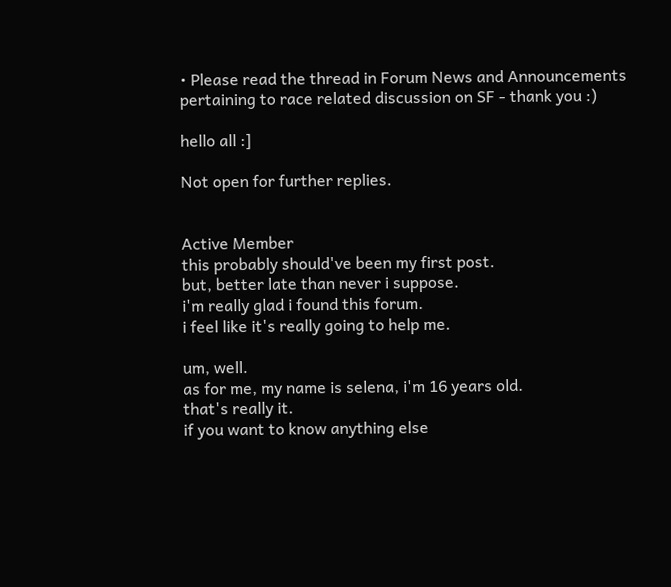• Please read the thread in Forum News and Announcements pertaining to race related discussion on SF - thank you :)

hello all :]

Not open for further replies.


Active Member
this probably should've been my first post.
but, better late than never i suppose.
i'm really glad i found this forum.
i feel like it's really going to help me.

um, well.
as for me, my name is selena, i'm 16 years old.
that's really it.
if you want to know anything else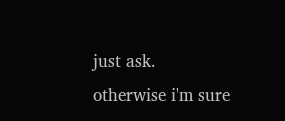just ask.
otherwise i'm sure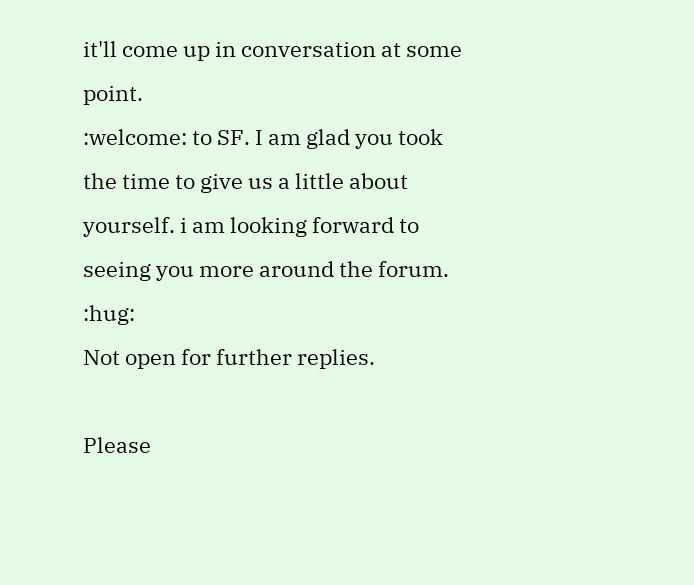it'll come up in conversation at some point.
:welcome: to SF. I am glad you took the time to give us a little about yourself. i am looking forward to seeing you more around the forum. :hug:
Not open for further replies.

Please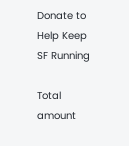Donate to Help Keep SF Running

Total amount